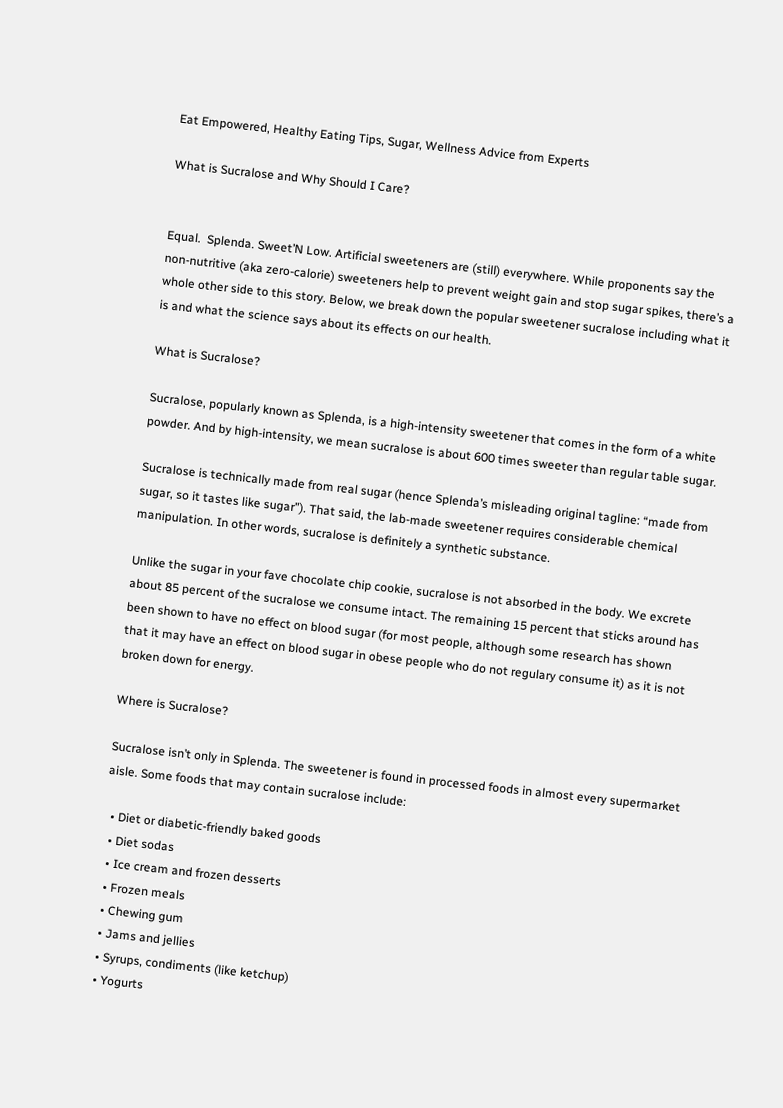Eat Empowered, Healthy Eating Tips, Sugar, Wellness Advice from Experts

What is Sucralose and Why Should I Care?


Equal.  Splenda. Sweet’N Low. Artificial sweeteners are (still) everywhere. While proponents say the non-nutritive (aka zero-calorie) sweeteners help to prevent weight gain and stop sugar spikes, there’s a whole other side to this story. Below, we break down the popular sweetener sucralose including what it is and what the science says about its effects on our health.

What is Sucralose?

Sucralose, popularly known as Splenda, is a high-intensity sweetener that comes in the form of a white powder. And by high-intensity, we mean sucralose is about 600 times sweeter than regular table sugar.

Sucralose is technically made from real sugar (hence Splenda’s misleading original tagline: “made from sugar, so it tastes like sugar”). That said, the lab-made sweetener requires considerable chemical manipulation. In other words, sucralose is definitely a synthetic substance.

Unlike the sugar in your fave chocolate chip cookie, sucralose is not absorbed in the body. We excrete about 85 percent of the sucralose we consume intact. The remaining 15 percent that sticks around has been shown to have no effect on blood sugar (for most people, although some research has shown that it may have an effect on blood sugar in obese people who do not regulary consume it) as it is not broken down for energy.

Where is Sucralose?

Sucralose isn’t only in Splenda. The sweetener is found in processed foods in almost every supermarket aisle. Some foods that may contain sucralose include:

  • Diet or diabetic-friendly baked goods
  • Diet sodas
  • Ice cream and frozen desserts
  • Frozen meals
  • Chewing gum
  • Jams and jellies
  • Syrups, condiments (like ketchup)
  • Yogurts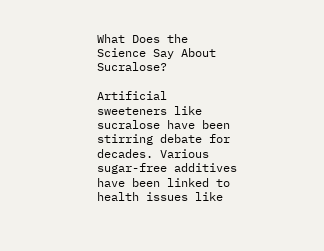What Does the Science Say About Sucralose?

Artificial sweeteners like sucralose have been stirring debate for decades. Various sugar-free additives have been linked to health issues like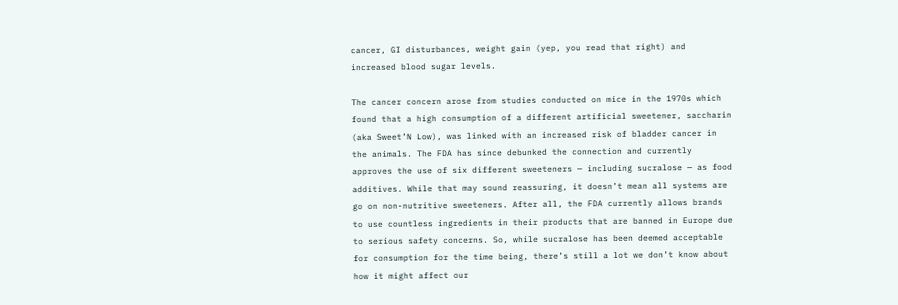cancer, GI disturbances, weight gain (yep, you read that right) and increased blood sugar levels.

The cancer concern arose from studies conducted on mice in the 1970s which found that a high consumption of a different artificial sweetener, saccharin (aka Sweet’N Low), was linked with an increased risk of bladder cancer in the animals. The FDA has since debunked the connection and currently approves the use of six different sweeteners — including sucralose — as food additives. While that may sound reassuring, it doesn’t mean all systems are go on non-nutritive sweeteners. After all, the FDA currently allows brands to use countless ingredients in their products that are banned in Europe due to serious safety concerns. So, while sucralose has been deemed acceptable for consumption for the time being, there’s still a lot we don’t know about how it might affect our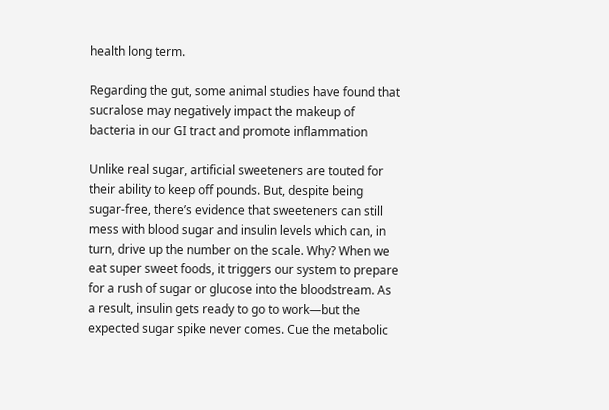health long term.

Regarding the gut, some animal studies have found that sucralose may negatively impact the makeup of bacteria in our GI tract and promote inflammation

Unlike real sugar, artificial sweeteners are touted for their ability to keep off pounds. But, despite being sugar-free, there’s evidence that sweeteners can still mess with blood sugar and insulin levels which can, in turn, drive up the number on the scale. Why? When we eat super sweet foods, it triggers our system to prepare for a rush of sugar or glucose into the bloodstream. As a result, insulin gets ready to go to work—but the expected sugar spike never comes. Cue the metabolic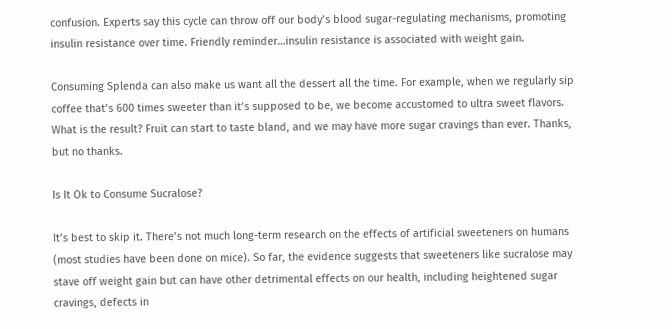confusion. Experts say this cycle can throw off our body’s blood sugar-regulating mechanisms, promoting insulin resistance over time. Friendly reminder…insulin resistance is associated with weight gain.

Consuming Splenda can also make us want all the dessert all the time. For example, when we regularly sip coffee that’s 600 times sweeter than it’s supposed to be, we become accustomed to ultra sweet flavors. What is the result? Fruit can start to taste bland, and we may have more sugar cravings than ever. Thanks, but no thanks.

Is It Ok to Consume Sucralose?

It’s best to skip it. There’s not much long-term research on the effects of artificial sweeteners on humans (most studies have been done on mice). So far, the evidence suggests that sweeteners like sucralose may stave off weight gain but can have other detrimental effects on our health, including heightened sugar cravings, defects in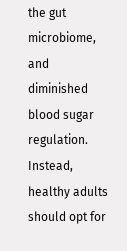the gut microbiome, and diminished blood sugar regulation. Instead, healthy adults should opt for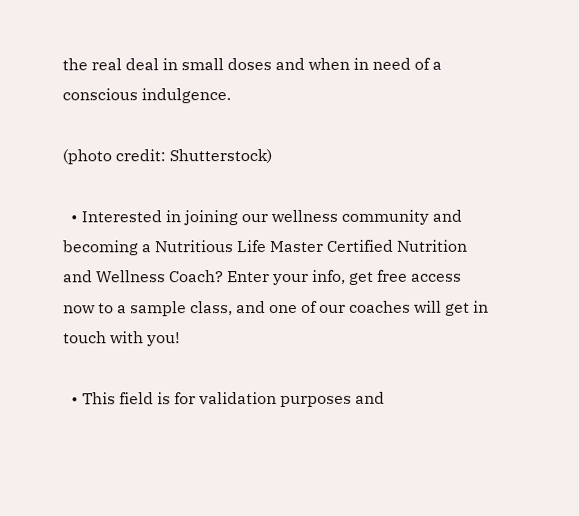the real deal in small doses and when in need of a conscious indulgence.

(photo credit: Shutterstock)

  • Interested in joining our wellness community and becoming a Nutritious Life Master Certified Nutrition and Wellness Coach? Enter your info, get free access now to a sample class, and one of our coaches will get in touch with you!

  • This field is for validation purposes and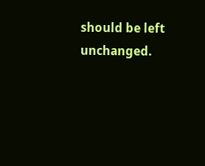should be left unchanged.